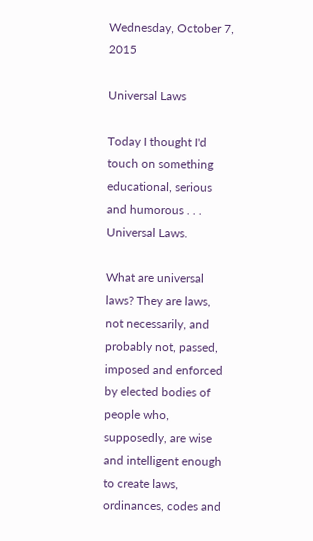Wednesday, October 7, 2015

Universal Laws

Today I thought I'd touch on something educational, serious and humorous . . . Universal Laws.

What are universal laws? They are laws, not necessarily, and probably not, passed, imposed and enforced by elected bodies of people who, supposedly, are wise and intelligent enough to create laws, ordinances, codes and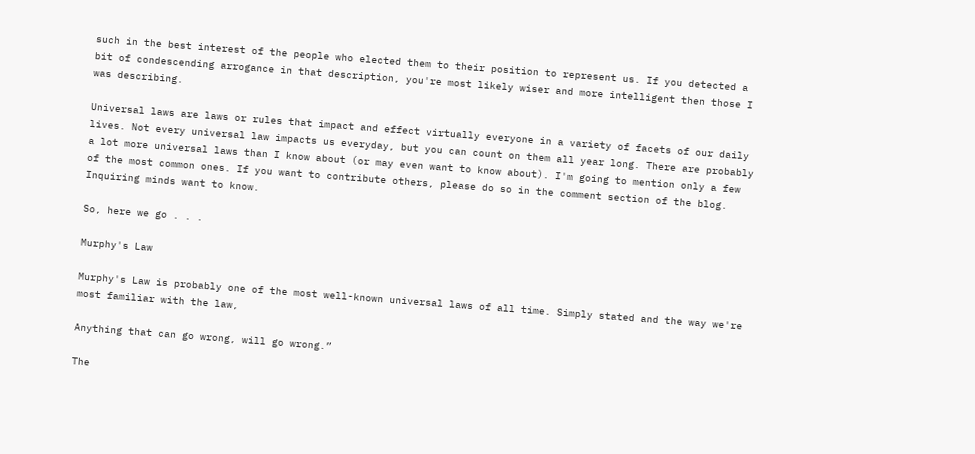such in the best interest of the people who elected them to their position to represent us. If you detected a bit of condescending arrogance in that description, you're most likely wiser and more intelligent then those I was describing.

Universal laws are laws or rules that impact and effect virtually everyone in a variety of facets of our daily lives. Not every universal law impacts us everyday, but you can count on them all year long. There are probably a lot more universal laws than I know about (or may even want to know about). I'm going to mention only a few of the most common ones. If you want to contribute others, please do so in the comment section of the blog. Inquiring minds want to know.

So, here we go . . .

Murphy's Law

Murphy's Law is probably one of the most well-known universal laws of all time. Simply stated and the way we're most familiar with the law,

Anything that can go wrong, will go wrong.”

The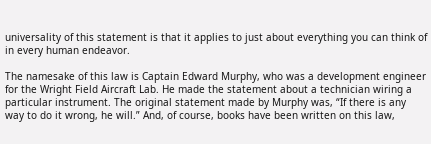universality of this statement is that it applies to just about everything you can think of in every human endeavor.

The namesake of this law is Captain Edward Murphy, who was a development engineer for the Wright Field Aircraft Lab. He made the statement about a technician wiring a particular instrument. The original statement made by Murphy was, “If there is any way to do it wrong, he will.” And, of course, books have been written on this law,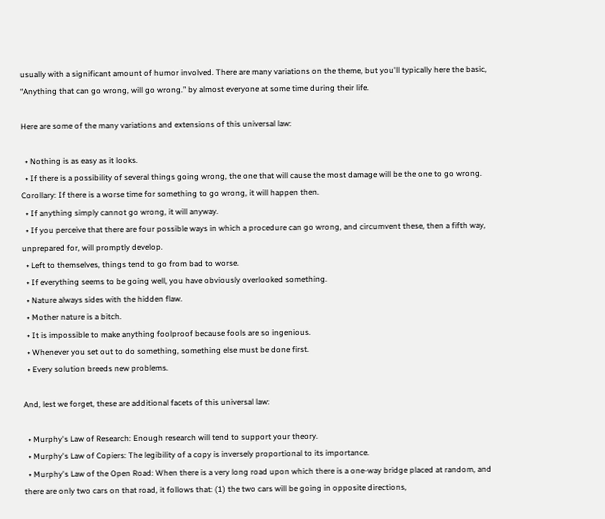usually with a significant amount of humor involved. There are many variations on the theme, but you'll typically here the basic, “Anything that can go wrong, will go wrong.” by almost everyone at some time during their life.

Here are some of the many variations and extensions of this universal law:

  • Nothing is as easy as it looks.
  • If there is a possibility of several things going wrong, the one that will cause the most damage will be the one to go wrong. Corollary: If there is a worse time for something to go wrong, it will happen then.
  • If anything simply cannot go wrong, it will anyway.
  • If you perceive that there are four possible ways in which a procedure can go wrong, and circumvent these, then a fifth way, unprepared for, will promptly develop.
  • Left to themselves, things tend to go from bad to worse.
  • If everything seems to be going well, you have obviously overlooked something.
  • Nature always sides with the hidden flaw.
  • Mother nature is a bitch.
  • It is impossible to make anything foolproof because fools are so ingenious.
  • Whenever you set out to do something, something else must be done first.
  • Every solution breeds new problems.

And, lest we forget, these are additional facets of this universal law:

  • Murphy's Law of Research: Enough research will tend to support your theory.
  • Murphy's Law of Copiers: The legibility of a copy is inversely proportional to its importance.
  • Murphy's Law of the Open Road: When there is a very long road upon which there is a one-way bridge placed at random, and there are only two cars on that road, it follows that: (1) the two cars will be going in opposite directions,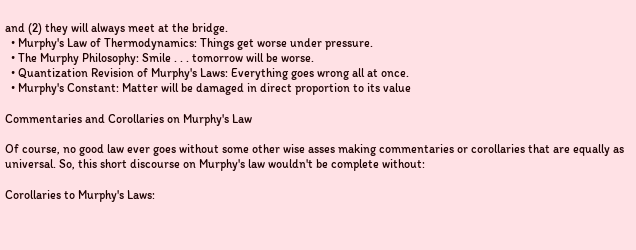and (2) they will always meet at the bridge.
  • Murphy's Law of Thermodynamics: Things get worse under pressure.
  • The Murphy Philosophy: Smile . . . tomorrow will be worse.
  • Quantization Revision of Murphy's Laws: Everything goes wrong all at once.
  • Murphy's Constant: Matter will be damaged in direct proportion to its value

Commentaries and Corollaries on Murphy's Law

Of course, no good law ever goes without some other wise asses making commentaries or corollaries that are equally as universal. So, this short discourse on Murphy's law wouldn't be complete without:

Corollaries to Murphy's Laws: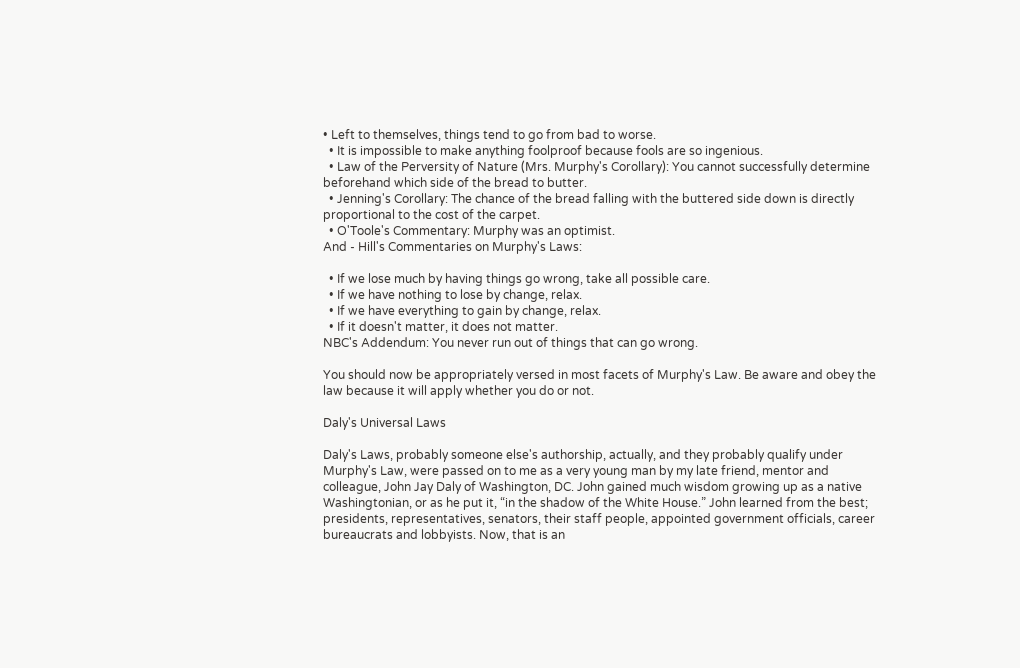• Left to themselves, things tend to go from bad to worse.
  • It is impossible to make anything foolproof because fools are so ingenious.
  • Law of the Perversity of Nature (Mrs. Murphy's Corollary): You cannot successfully determine beforehand which side of the bread to butter.
  • Jenning's Corollary: The chance of the bread falling with the buttered side down is directly proportional to the cost of the carpet.
  • O'Toole's Commentary: Murphy was an optimist.
And - Hill's Commentaries on Murphy's Laws:

  • If we lose much by having things go wrong, take all possible care.
  • If we have nothing to lose by change, relax.
  • If we have everything to gain by change, relax.
  • If it doesn't matter, it does not matter.
NBC's Addendum: You never run out of things that can go wrong.

You should now be appropriately versed in most facets of Murphy's Law. Be aware and obey the law because it will apply whether you do or not.

Daly's Universal Laws

Daly's Laws, probably someone else's authorship, actually, and they probably qualify under Murphy's Law, were passed on to me as a very young man by my late friend, mentor and colleague, John Jay Daly of Washington, DC. John gained much wisdom growing up as a native Washingtonian, or as he put it, “in the shadow of the White House.” John learned from the best; presidents, representatives, senators, their staff people, appointed government officials, career bureaucrats and lobbyists. Now, that is an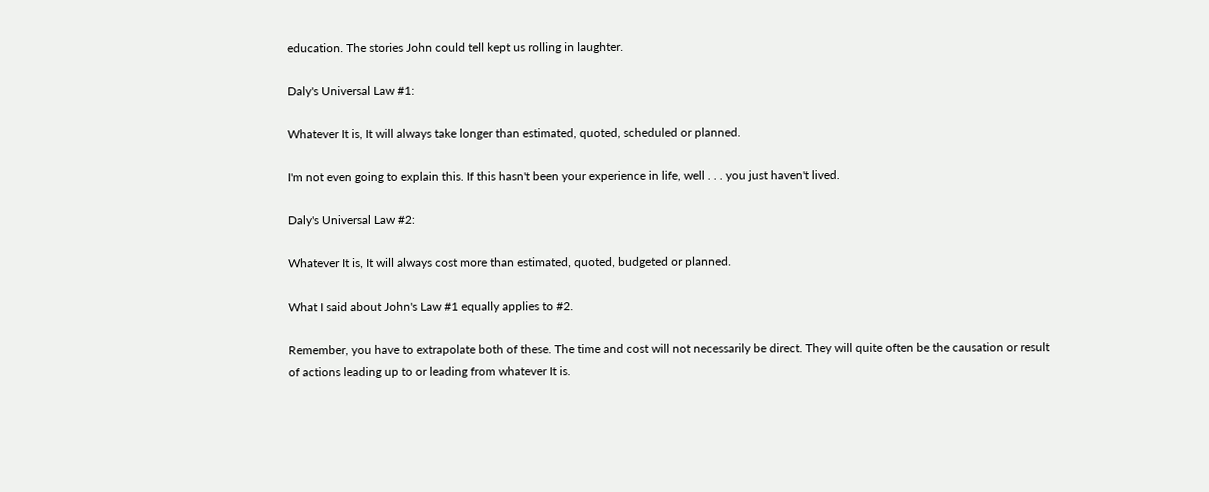education. The stories John could tell kept us rolling in laughter.

Daly's Universal Law #1:

Whatever It is, It will always take longer than estimated, quoted, scheduled or planned.

I'm not even going to explain this. If this hasn't been your experience in life, well . . . you just haven't lived.

Daly's Universal Law #2:

Whatever It is, It will always cost more than estimated, quoted, budgeted or planned.

What I said about John's Law #1 equally applies to #2.

Remember, you have to extrapolate both of these. The time and cost will not necessarily be direct. They will quite often be the causation or result of actions leading up to or leading from whatever It is.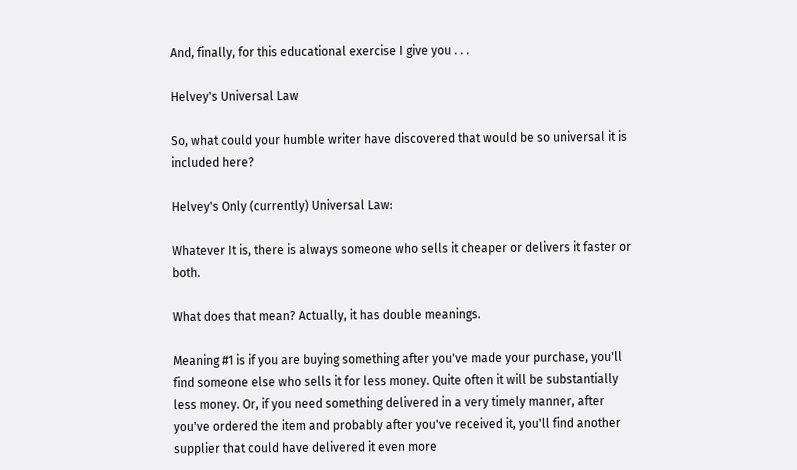And, finally, for this educational exercise I give you . . .

Helvey's Universal Law

So, what could your humble writer have discovered that would be so universal it is included here?

Helvey's Only (currently) Universal Law:

Whatever It is, there is always someone who sells it cheaper or delivers it faster or both.

What does that mean? Actually, it has double meanings.

Meaning #1 is if you are buying something after you've made your purchase, you'll find someone else who sells it for less money. Quite often it will be substantially less money. Or, if you need something delivered in a very timely manner, after you've ordered the item and probably after you've received it, you'll find another supplier that could have delivered it even more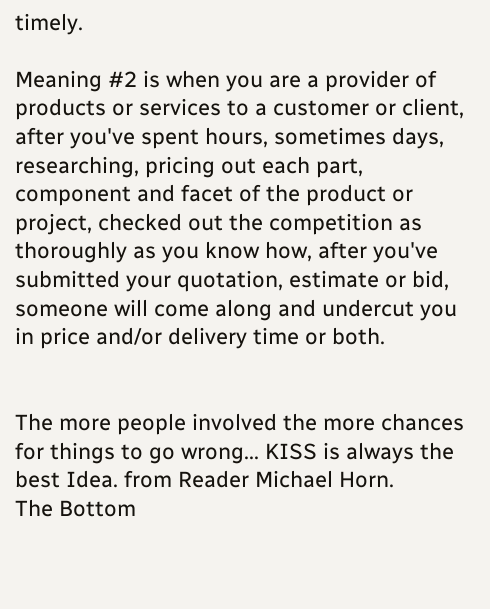timely.

Meaning #2 is when you are a provider of products or services to a customer or client, after you've spent hours, sometimes days, researching, pricing out each part, component and facet of the product or project, checked out the competition as thoroughly as you know how, after you've submitted your quotation, estimate or bid, someone will come along and undercut you in price and/or delivery time or both.


The more people involved the more chances for things to go wrong... KISS is always the best Idea. from Reader Michael Horn.
The Bottom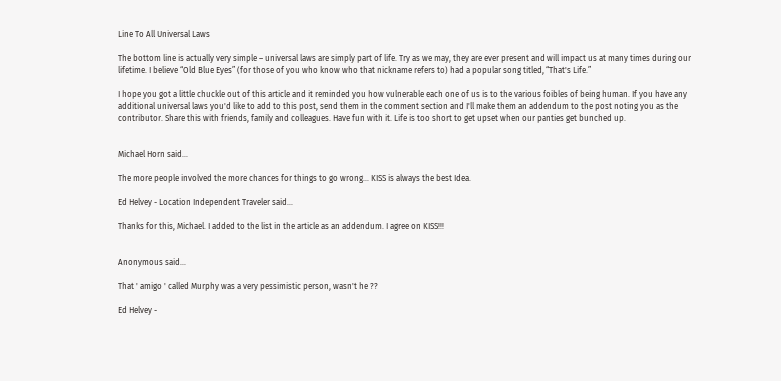Line To All Universal Laws

The bottom line is actually very simple – universal laws are simply part of life. Try as we may, they are ever present and will impact us at many times during our lifetime. I believe “Old Blue Eyes” (for those of you who know who that nickname refers to) had a popular song titled, “That's Life.”

I hope you got a little chuckle out of this article and it reminded you how vulnerable each one of us is to the various foibles of being human. If you have any additional universal laws you'd like to add to this post, send them in the comment section and I'll make them an addendum to the post noting you as the contributor. Share this with friends, family and colleagues. Have fun with it. Life is too short to get upset when our panties get bunched up.


Michael Horn said...

The more people involved the more chances for things to go wrong... KISS is always the best Idea.

Ed Helvey - Location Independent Traveler said...

Thanks for this, Michael. I added to the list in the article as an addendum. I agree on KISS!!!


Anonymous said...

That ' amigo ' called Murphy was a very pessimistic person, wasn't he ??

Ed Helvey -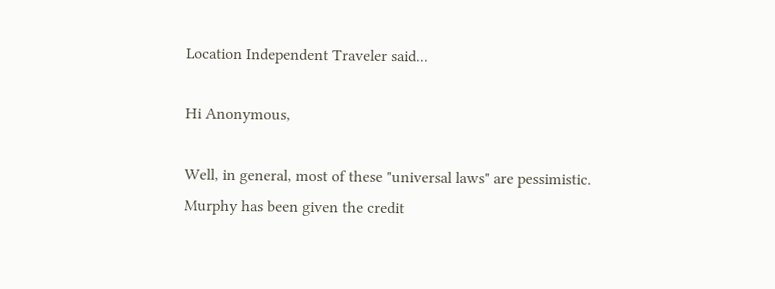Location Independent Traveler said...

Hi Anonymous,

Well, in general, most of these "universal laws" are pessimistic. Murphy has been given the credit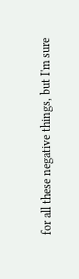for all these negative things, but I'm sure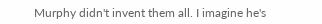Murphy didn't invent them all. I imagine he's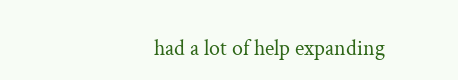had a lot of help expanding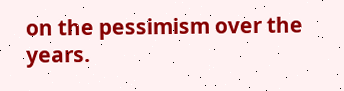on the pessimism over the years.